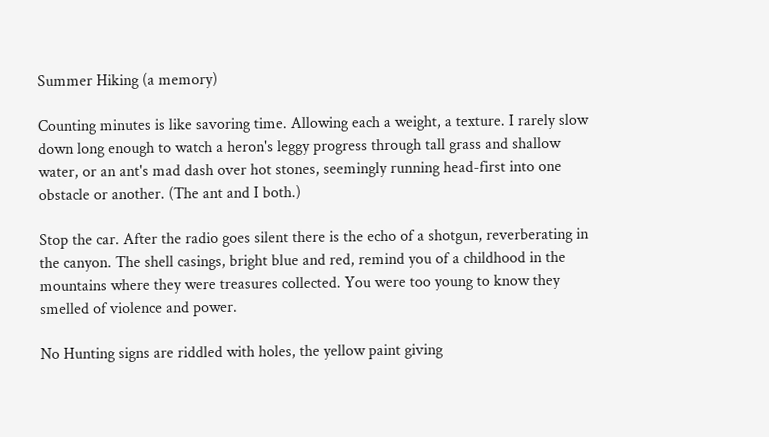Summer Hiking (a memory)

Counting minutes is like savoring time. Allowing each a weight, a texture. I rarely slow down long enough to watch a heron's leggy progress through tall grass and shallow water, or an ant's mad dash over hot stones, seemingly running head-first into one obstacle or another. (The ant and I both.)

Stop the car. After the radio goes silent there is the echo of a shotgun, reverberating in the canyon. The shell casings, bright blue and red, remind you of a childhood in the mountains where they were treasures collected. You were too young to know they smelled of violence and power.

No Hunting signs are riddled with holes, the yellow paint giving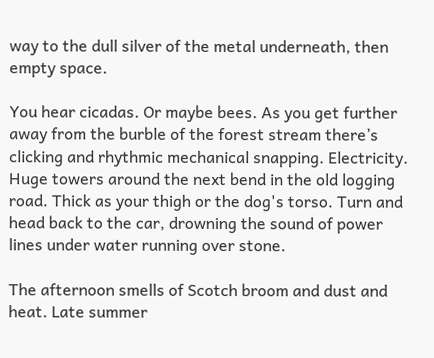way to the dull silver of the metal underneath, then empty space.

You hear cicadas. Or maybe bees. As you get further away from the burble of the forest stream there’s clicking and rhythmic mechanical snapping. Electricity. Huge towers around the next bend in the old logging road. Thick as your thigh or the dog's torso. Turn and head back to the car, drowning the sound of power lines under water running over stone.

The afternoon smells of Scotch broom and dust and heat. Late summer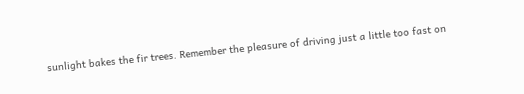sunlight bakes the fir trees. Remember the pleasure of driving just a little too fast on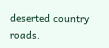deserted country roads.